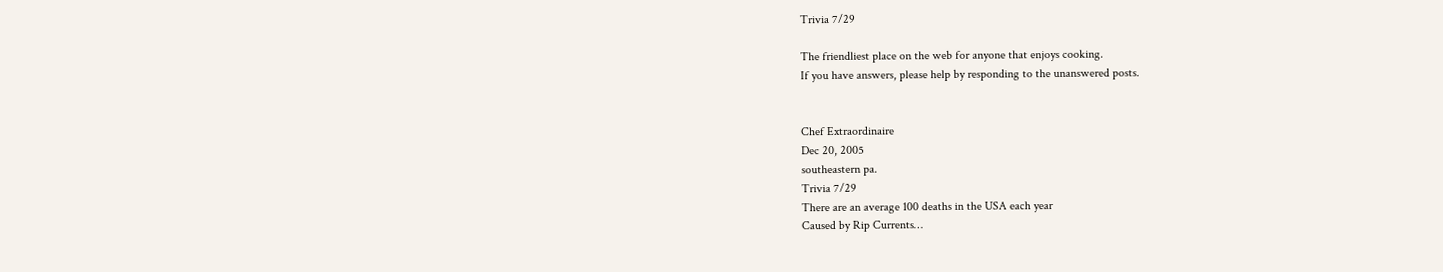Trivia 7/29

The friendliest place on the web for anyone that enjoys cooking.
If you have answers, please help by responding to the unanswered posts.


Chef Extraordinaire
Dec 20, 2005
southeastern pa.
Trivia 7/29
There are an average 100 deaths in the USA each year
Caused by Rip Currents…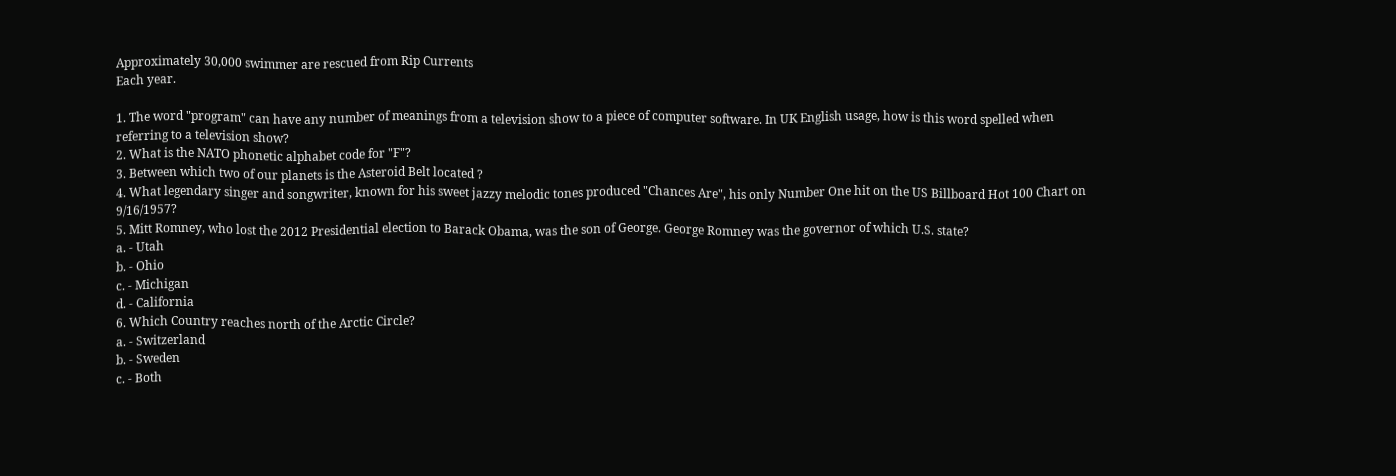Approximately 30,000 swimmer are rescued from Rip Currents
Each year.

1. The word "program" can have any number of meanings from a television show to a piece of computer software. In UK English usage, how is this word spelled when referring to a television show?
2. What is the NATO phonetic alphabet code for "F"?
3. Between which two of our planets is the Asteroid Belt located ?
4. What legendary singer and songwriter, known for his sweet jazzy melodic tones produced "Chances Are", his only Number One hit on the US Billboard Hot 100 Chart on 9/16/1957?
5. Mitt Romney, who lost the 2012 Presidential election to Barack Obama, was the son of George. George Romney was the governor of which U.S. state?
a. - Utah
b. - Ohio
c. - Michigan
d. - California
6. Which Country reaches north of the Arctic Circle?
a. - Switzerland
b. - Sweden
c. - Both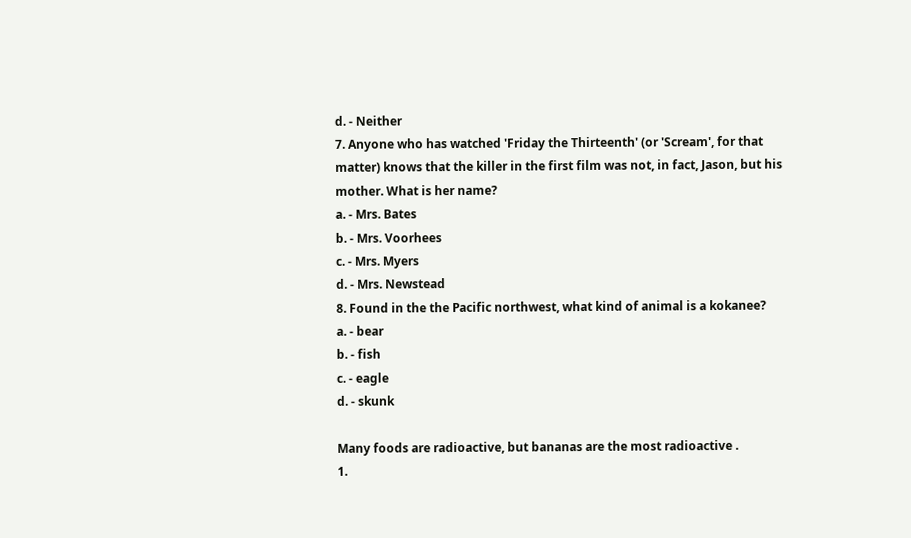d. - Neither
7. Anyone who has watched 'Friday the Thirteenth' (or 'Scream', for that matter) knows that the killer in the first film was not, in fact, Jason, but his mother. What is her name?
a. - Mrs. Bates
b. - Mrs. Voorhees
c. - Mrs. Myers
d. - Mrs. Newstead
8. Found in the the Pacific northwest, what kind of animal is a kokanee?
a. - bear
b. - fish
c. - eagle
d. - skunk

Many foods are radioactive, but bananas are the most radioactive .
1.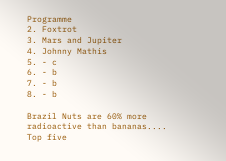Programme
2. Foxtrot
3. Mars and Jupiter
4. Johnny Mathis
5. - c
6. - b
7. - b
8. - b

Brazil Nuts are 60% more radioactive than bananas....
Top five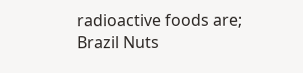radioactive foods are;
Brazil Nuts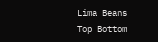Lima Beans
Top Bottom